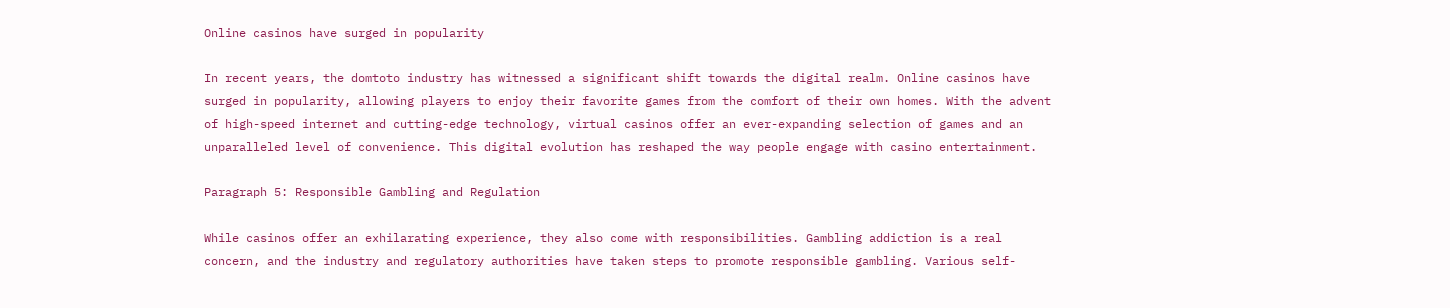Online casinos have surged in popularity

In recent years, the domtoto industry has witnessed a significant shift towards the digital realm. Online casinos have surged in popularity, allowing players to enjoy their favorite games from the comfort of their own homes. With the advent of high-speed internet and cutting-edge technology, virtual casinos offer an ever-expanding selection of games and an unparalleled level of convenience. This digital evolution has reshaped the way people engage with casino entertainment.

Paragraph 5: Responsible Gambling and Regulation

While casinos offer an exhilarating experience, they also come with responsibilities. Gambling addiction is a real concern, and the industry and regulatory authorities have taken steps to promote responsible gambling. Various self-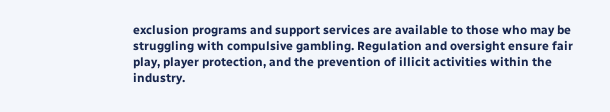exclusion programs and support services are available to those who may be struggling with compulsive gambling. Regulation and oversight ensure fair play, player protection, and the prevention of illicit activities within the industry.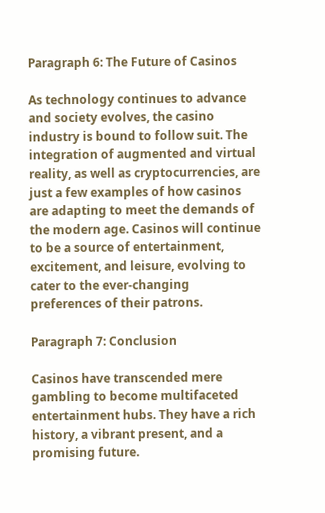Paragraph 6: The Future of Casinos

As technology continues to advance and society evolves, the casino industry is bound to follow suit. The integration of augmented and virtual reality, as well as cryptocurrencies, are just a few examples of how casinos are adapting to meet the demands of the modern age. Casinos will continue to be a source of entertainment, excitement, and leisure, evolving to cater to the ever-changing preferences of their patrons.

Paragraph 7: Conclusion

Casinos have transcended mere gambling to become multifaceted entertainment hubs. They have a rich history, a vibrant present, and a promising future.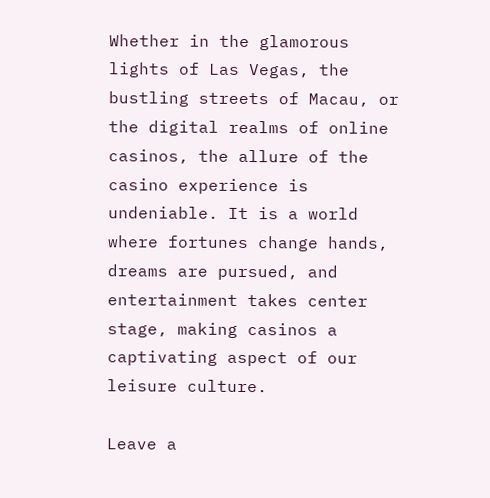Whether in the glamorous lights of Las Vegas, the bustling streets of Macau, or the digital realms of online casinos, the allure of the casino experience is undeniable. It is a world where fortunes change hands, dreams are pursued, and entertainment takes center stage, making casinos a captivating aspect of our leisure culture.

Leave a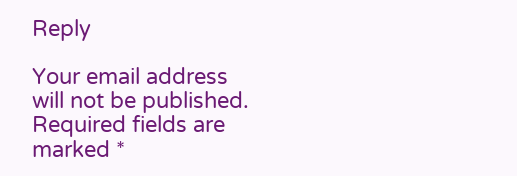Reply

Your email address will not be published. Required fields are marked *